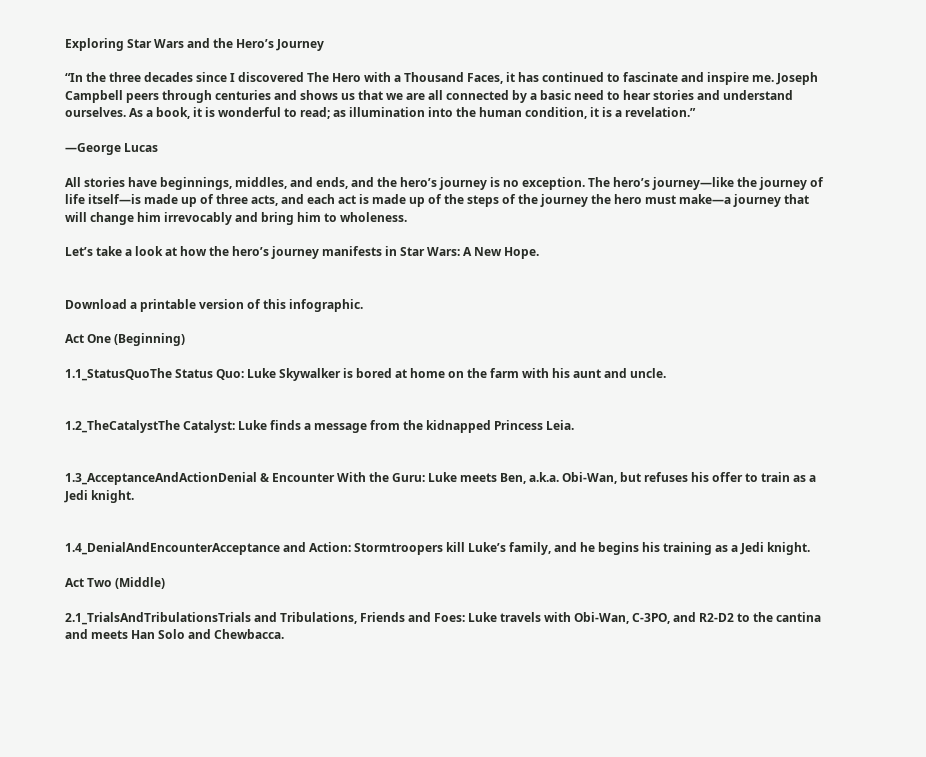Exploring Star Wars and the Hero’s Journey

“In the three decades since I discovered The Hero with a Thousand Faces, it has continued to fascinate and inspire me. Joseph Campbell peers through centuries and shows us that we are all connected by a basic need to hear stories and understand ourselves. As a book, it is wonderful to read; as illumination into the human condition, it is a revelation.”

—George Lucas

All stories have beginnings, middles, and ends, and the hero’s journey is no exception. The hero’s journey—like the journey of life itself—is made up of three acts, and each act is made up of the steps of the journey the hero must make—a journey that will change him irrevocably and bring him to wholeness.

Let’s take a look at how the hero’s journey manifests in Star Wars: A New Hope.


Download a printable version of this infographic.

Act One (Beginning)

1.1_StatusQuoThe Status Quo: Luke Skywalker is bored at home on the farm with his aunt and uncle.


1.2_TheCatalystThe Catalyst: Luke finds a message from the kidnapped Princess Leia.


1.3_AcceptanceAndActionDenial & Encounter With the Guru: Luke meets Ben, a.k.a. Obi-Wan, but refuses his offer to train as a Jedi knight.


1.4_DenialAndEncounterAcceptance and Action: Stormtroopers kill Luke’s family, and he begins his training as a Jedi knight.

Act Two (Middle)

2.1_TrialsAndTribulationsTrials and Tribulations, Friends and Foes: Luke travels with Obi-Wan, C-3PO, and R2-D2 to the cantina and meets Han Solo and Chewbacca.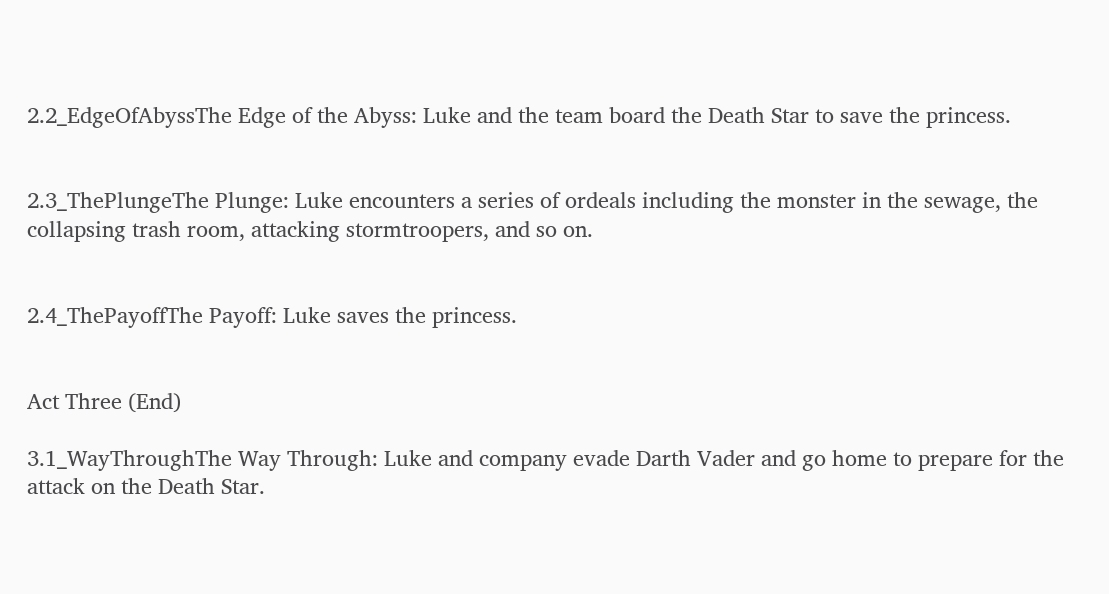2.2_EdgeOfAbyssThe Edge of the Abyss: Luke and the team board the Death Star to save the princess.


2.3_ThePlungeThe Plunge: Luke encounters a series of ordeals including the monster in the sewage, the collapsing trash room, attacking stormtroopers, and so on.


2.4_ThePayoffThe Payoff: Luke saves the princess.


Act Three (End)

3.1_WayThroughThe Way Through: Luke and company evade Darth Vader and go home to prepare for the attack on the Death Star.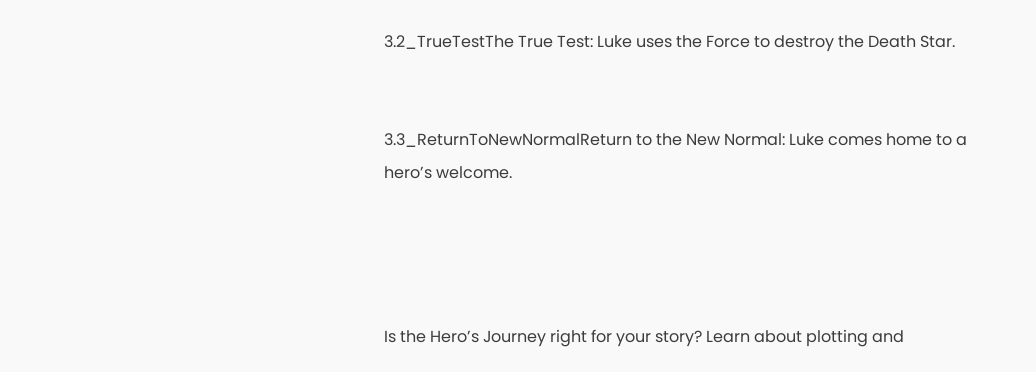3.2_TrueTestThe True Test: Luke uses the Force to destroy the Death Star.


3.3_ReturnToNewNormalReturn to the New Normal: Luke comes home to a hero’s welcome.




Is the Hero’s Journey right for your story? Learn about plotting and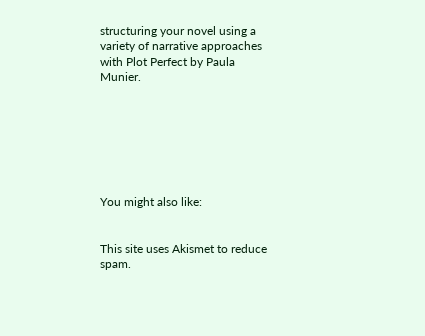structuring your novel using a variety of narrative approaches with Plot Perfect by Paula Munier.







You might also like:


This site uses Akismet to reduce spam.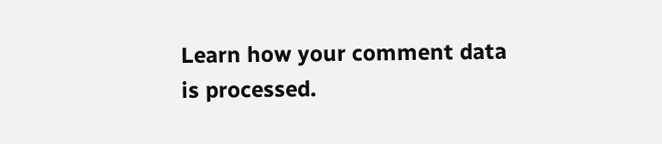Learn how your comment data is processed.